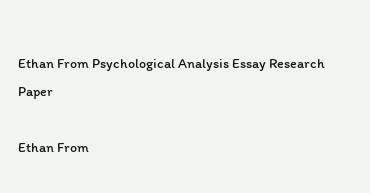Ethan From Psychological Analysis Essay Research Paper

Ethan From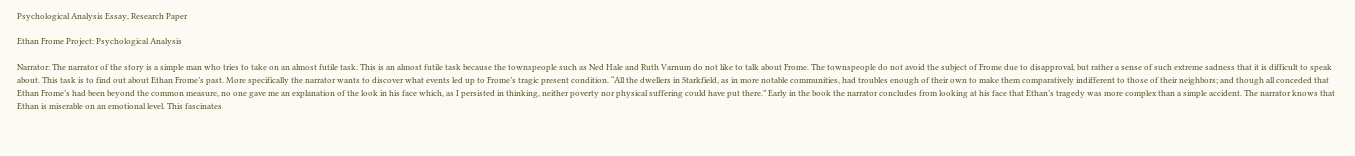Psychological Analysis Essay, Research Paper

Ethan Frome Project: Psychological Analysis

Narrator: The narrator of the story is a simple man who tries to take on an almost futile task. This is an almost futile task because the townspeople such as Ned Hale and Ruth Varnum do not like to talk about Frome. The townspeople do not avoid the subject of Frome due to disapproval, but rather a sense of such extreme sadness that it is difficult to speak about. This task is to find out about Ethan Frome’s past. More specifically the narrator wants to discover what events led up to Frome’s tragic present condition. “All the dwellers in Starkfield, as in more notable communities, had troubles enough of their own to make them comparatively indifferent to those of their neighbors; and though all conceded that Ethan Frome’s had been beyond the common measure, no one gave me an explanation of the look in his face which, as I persisted in thinking, neither poverty nor physical suffering could have put there.” Early in the book the narrator concludes from looking at his face that Ethan’s tragedy was more complex than a simple accident. The narrator knows that Ethan is miserable on an emotional level. This fascinates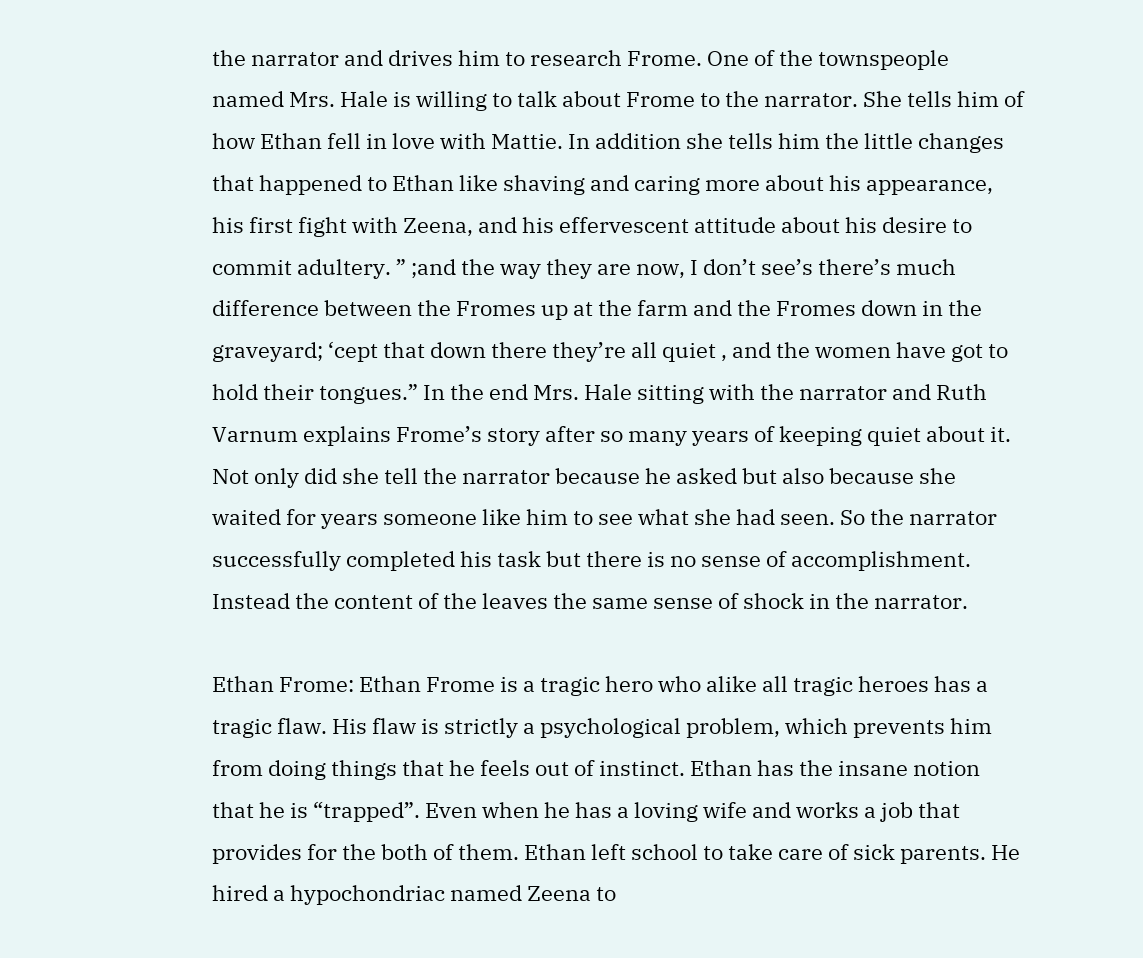the narrator and drives him to research Frome. One of the townspeople named Mrs. Hale is willing to talk about Frome to the narrator. She tells him of how Ethan fell in love with Mattie. In addition she tells him the little changes that happened to Ethan like shaving and caring more about his appearance, his first fight with Zeena, and his effervescent attitude about his desire to commit adultery. ” ;and the way they are now, I don’t see’s there’s much difference between the Fromes up at the farm and the Fromes down in the graveyard; ‘cept that down there they’re all quiet , and the women have got to hold their tongues.” In the end Mrs. Hale sitting with the narrator and Ruth Varnum explains Frome’s story after so many years of keeping quiet about it. Not only did she tell the narrator because he asked but also because she waited for years someone like him to see what she had seen. So the narrator successfully completed his task but there is no sense of accomplishment. Instead the content of the leaves the same sense of shock in the narrator.

Ethan Frome: Ethan Frome is a tragic hero who alike all tragic heroes has a tragic flaw. His flaw is strictly a psychological problem, which prevents him from doing things that he feels out of instinct. Ethan has the insane notion that he is “trapped”. Even when he has a loving wife and works a job that provides for the both of them. Ethan left school to take care of sick parents. He hired a hypochondriac named Zeena to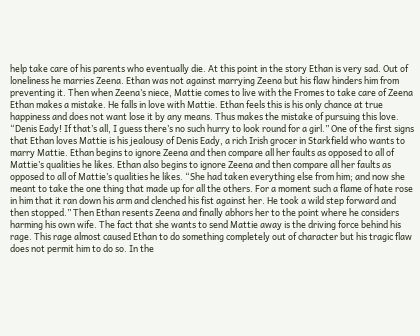help take care of his parents who eventually die. At this point in the story Ethan is very sad. Out of loneliness he marries Zeena. Ethan was not against marrying Zeena but his flaw hinders him from preventing it. Then when Zeena’s niece, Mattie comes to live with the Fromes to take care of Zeena Ethan makes a mistake. He falls in love with Mattie. Ethan feels this is his only chance at true happiness and does not want lose it by any means. Thus makes the mistake of pursuing this love. “Denis Eady! If that’s all, I guess there’s no such hurry to look round for a girl.” One of the first signs that Ethan loves Mattie is his jealousy of Denis Eady, a rich Irish grocer in Starkfield who wants to marry Mattie. Ethan begins to ignore Zeena and then compare all her faults as opposed to all of Mattie’s qualities he likes. Ethan also begins to ignore Zeena and then compare all her faults as opposed to all of Mattie’s qualities he likes. “She had taken everything else from him; and now she meant to take the one thing that made up for all the others. For a moment such a flame of hate rose in him that it ran down his arm and clenched his fist against her. He took a wild step forward and then stopped.” Then Ethan resents Zeena and finally abhors her to the point where he considers harming his own wife. The fact that she wants to send Mattie away is the driving force behind his rage. This rage almost caused Ethan to do something completely out of character but his tragic flaw does not permit him to do so. In the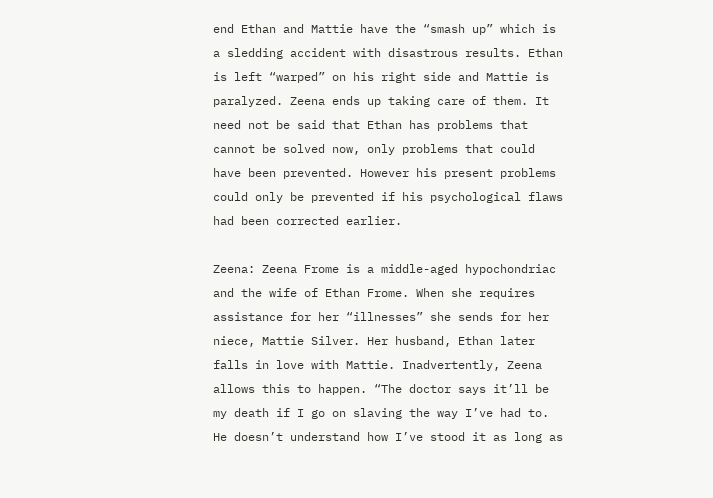end Ethan and Mattie have the “smash up” which is a sledding accident with disastrous results. Ethan is left “warped” on his right side and Mattie is paralyzed. Zeena ends up taking care of them. It need not be said that Ethan has problems that cannot be solved now, only problems that could have been prevented. However his present problems could only be prevented if his psychological flaws had been corrected earlier.

Zeena: Zeena Frome is a middle-aged hypochondriac and the wife of Ethan Frome. When she requires assistance for her “illnesses” she sends for her niece, Mattie Silver. Her husband, Ethan later falls in love with Mattie. Inadvertently, Zeena allows this to happen. “The doctor says it’ll be my death if I go on slaving the way I’ve had to. He doesn’t understand how I’ve stood it as long as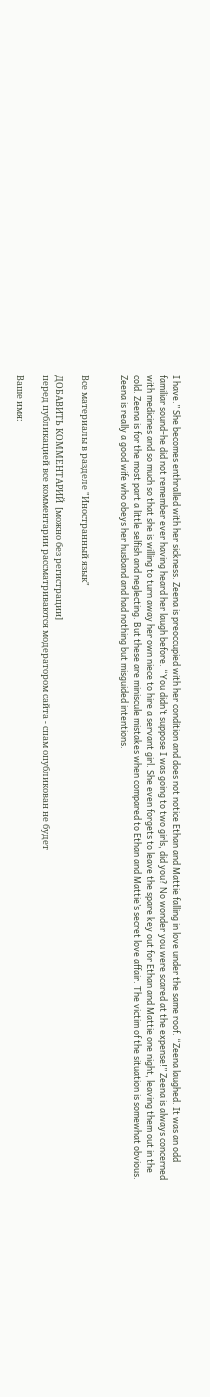I have.” She becomes enthralled with her sickness. Zeena is preoccupied with her condition and does not notice Ethan and Mattie falling in love under the same roof. “Zeena laughed. It was an odd familiar sound-he did not remember ever having heard her laugh before. “You didn’t suppose I was going to two girls, did you? No wonder you were scared at the expense!” Zeena is always concerned with medicines and so much so that she is willing to turn away her own niece to hire a servant girl. She even forgets to leave the spare key out for Ethan and Mattie one night, leaving them out in the cold. Zeena is for the most part a little selfish and neglecting. But these are miniscule mistakes when compared to Ethan and Mattie’s secret love affair. The victim of the situation is somewhat obvious. Zeena is really a good wife who obeys her husband and had nothing but misguided intentions.


Все материалы в разделе "Иностранный язык"

ДОБАВИТЬ КОММЕНТАРИЙ  [можно без регистрации]
перед публикацией все комментарии рассматриваются модератором сайта - спам опубликован не будет

Ваше имя: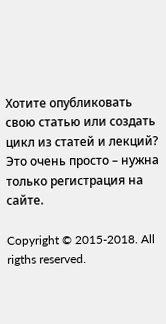Хотите опубликовать свою статью или создать цикл из статей и лекций?
Это очень просто – нужна только регистрация на сайте.

Copyright © 2015-2018. All rigths reserved.